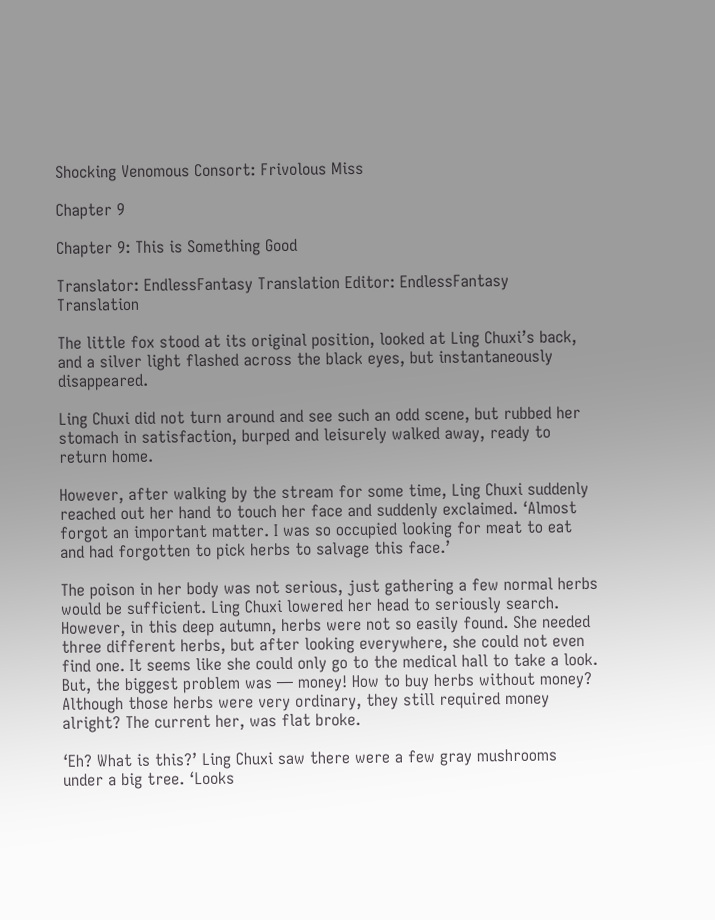Shocking Venomous Consort: Frivolous Miss

Chapter 9

Chapter 9: This is Something Good

Translator: EndlessFantasy Translation Editor: EndlessFantasy Translation

The little fox stood at its original position, looked at Ling Chuxi’s back, and a silver light flashed across the black eyes, but instantaneously disappeared.

Ling Chuxi did not turn around and see such an odd scene, but rubbed her stomach in satisfaction, burped and leisurely walked away, ready to return home.

However, after walking by the stream for some time, Ling Chuxi suddenly reached out her hand to touch her face and suddenly exclaimed. ‘Almost forgot an important matter. I was so occupied looking for meat to eat and had forgotten to pick herbs to salvage this face.’

The poison in her body was not serious, just gathering a few normal herbs would be sufficient. Ling Chuxi lowered her head to seriously search. However, in this deep autumn, herbs were not so easily found. She needed three different herbs, but after looking everywhere, she could not even find one. It seems like she could only go to the medical hall to take a look. But, the biggest problem was — money! How to buy herbs without money? Although those herbs were very ordinary, they still required money alright? The current her, was flat broke.

‘Eh? What is this?’ Ling Chuxi saw there were a few gray mushrooms under a big tree. ‘Looks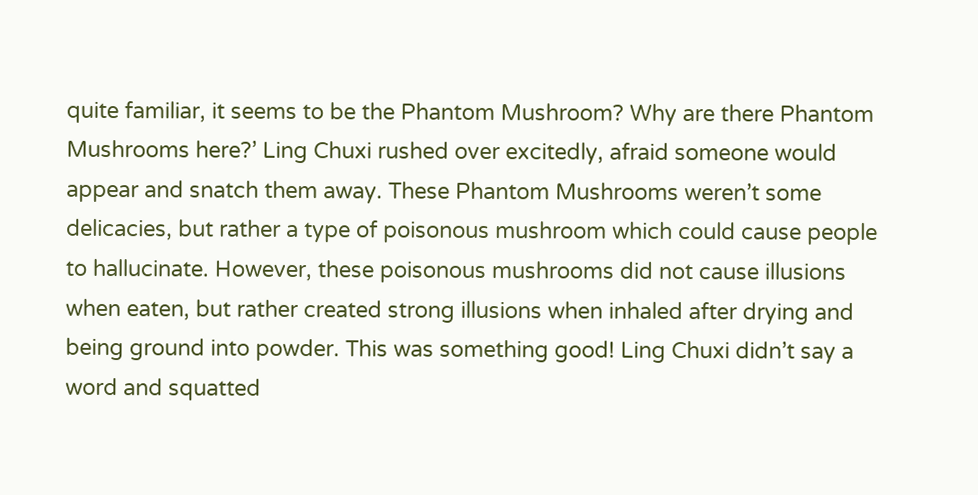quite familiar, it seems to be the Phantom Mushroom? Why are there Phantom Mushrooms here?’ Ling Chuxi rushed over excitedly, afraid someone would appear and snatch them away. These Phantom Mushrooms weren’t some delicacies, but rather a type of poisonous mushroom which could cause people to hallucinate. However, these poisonous mushrooms did not cause illusions when eaten, but rather created strong illusions when inhaled after drying and being ground into powder. This was something good! Ling Chuxi didn’t say a word and squatted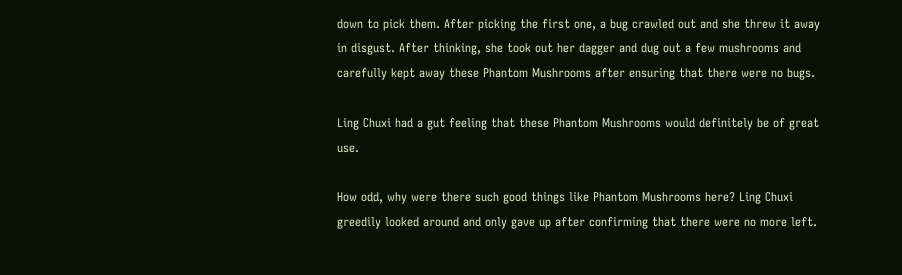down to pick them. After picking the first one, a bug crawled out and she threw it away in disgust. After thinking, she took out her dagger and dug out a few mushrooms and carefully kept away these Phantom Mushrooms after ensuring that there were no bugs.

Ling Chuxi had a gut feeling that these Phantom Mushrooms would definitely be of great use.

How odd, why were there such good things like Phantom Mushrooms here? Ling Chuxi greedily looked around and only gave up after confirming that there were no more left.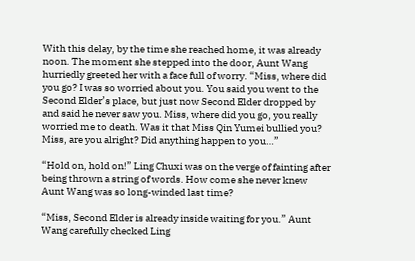With this delay, by the time she reached home, it was already noon. The moment she stepped into the door, Aunt Wang hurriedly greeted her with a face full of worry. “Miss, where did you go? I was so worried about you. You said you went to the Second Elder’s place, but just now Second Elder dropped by and said he never saw you. Miss, where did you go, you really worried me to death. Was it that Miss Qin Yumei bullied you? Miss, are you alright? Did anything happen to you…”

“Hold on, hold on!” Ling Chuxi was on the verge of fainting after being thrown a string of words. How come she never knew Aunt Wang was so long-winded last time?

“Miss, Second Elder is already inside waiting for you.” Aunt Wang carefully checked Ling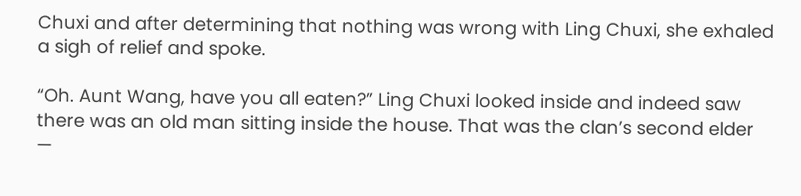Chuxi and after determining that nothing was wrong with Ling Chuxi, she exhaled a sigh of relief and spoke.

“Oh. Aunt Wang, have you all eaten?” Ling Chuxi looked inside and indeed saw there was an old man sitting inside the house. That was the clan’s second elder —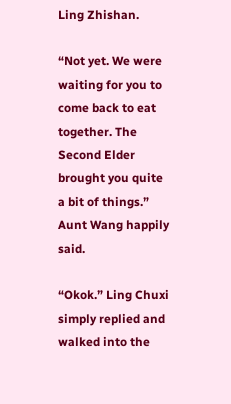Ling Zhishan.

“Not yet. We were waiting for you to come back to eat together. The Second Elder brought you quite a bit of things.” Aunt Wang happily said.

“Okok.” Ling Chuxi simply replied and walked into the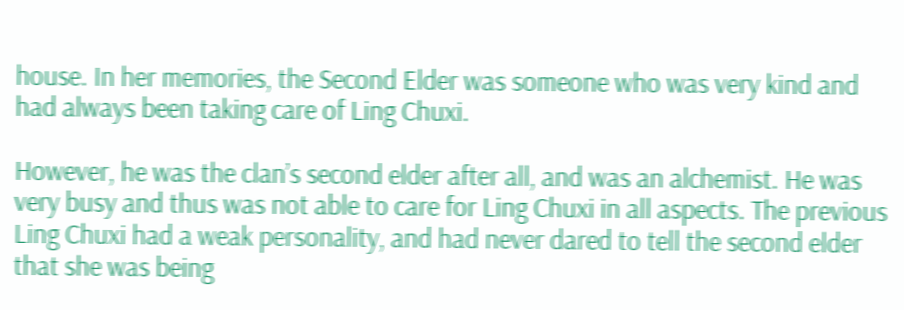house. In her memories, the Second Elder was someone who was very kind and had always been taking care of Ling Chuxi.

However, he was the clan’s second elder after all, and was an alchemist. He was very busy and thus was not able to care for Ling Chuxi in all aspects. The previous Ling Chuxi had a weak personality, and had never dared to tell the second elder that she was being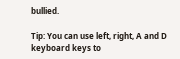bullied.

Tip: You can use left, right, A and D keyboard keys to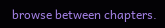browse between chapters.